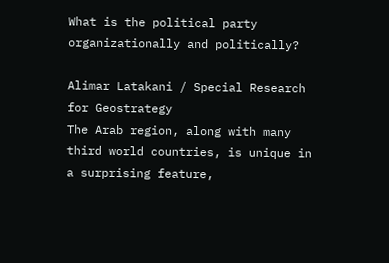What is the political party organizationally and politically?

Alimar Latakani / Special Research for Geostrategy
The Arab region, along with many third world countries, is unique in a surprising feature,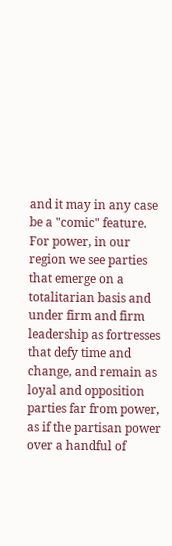and it may in any case be a "comic" feature. For power, in our region we see parties that emerge on a totalitarian basis and under firm and firm leadership as fortresses that defy time and change, and remain as loyal and opposition parties far from power, as if the partisan power over a handful of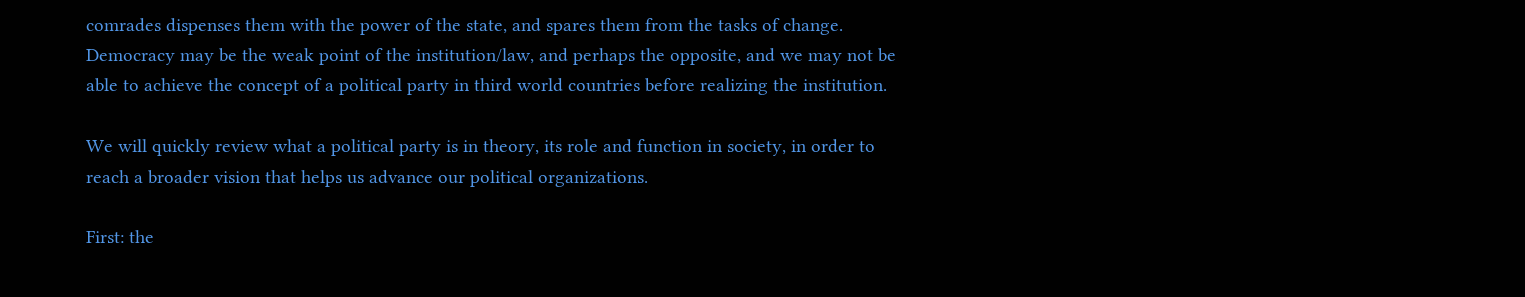comrades dispenses them with the power of the state, and spares them from the tasks of change.
Democracy may be the weak point of the institution/law, and perhaps the opposite, and we may not be able to achieve the concept of a political party in third world countries before realizing the institution.

We will quickly review what a political party is in theory, its role and function in society, in order to reach a broader vision that helps us advance our political organizations.

First: the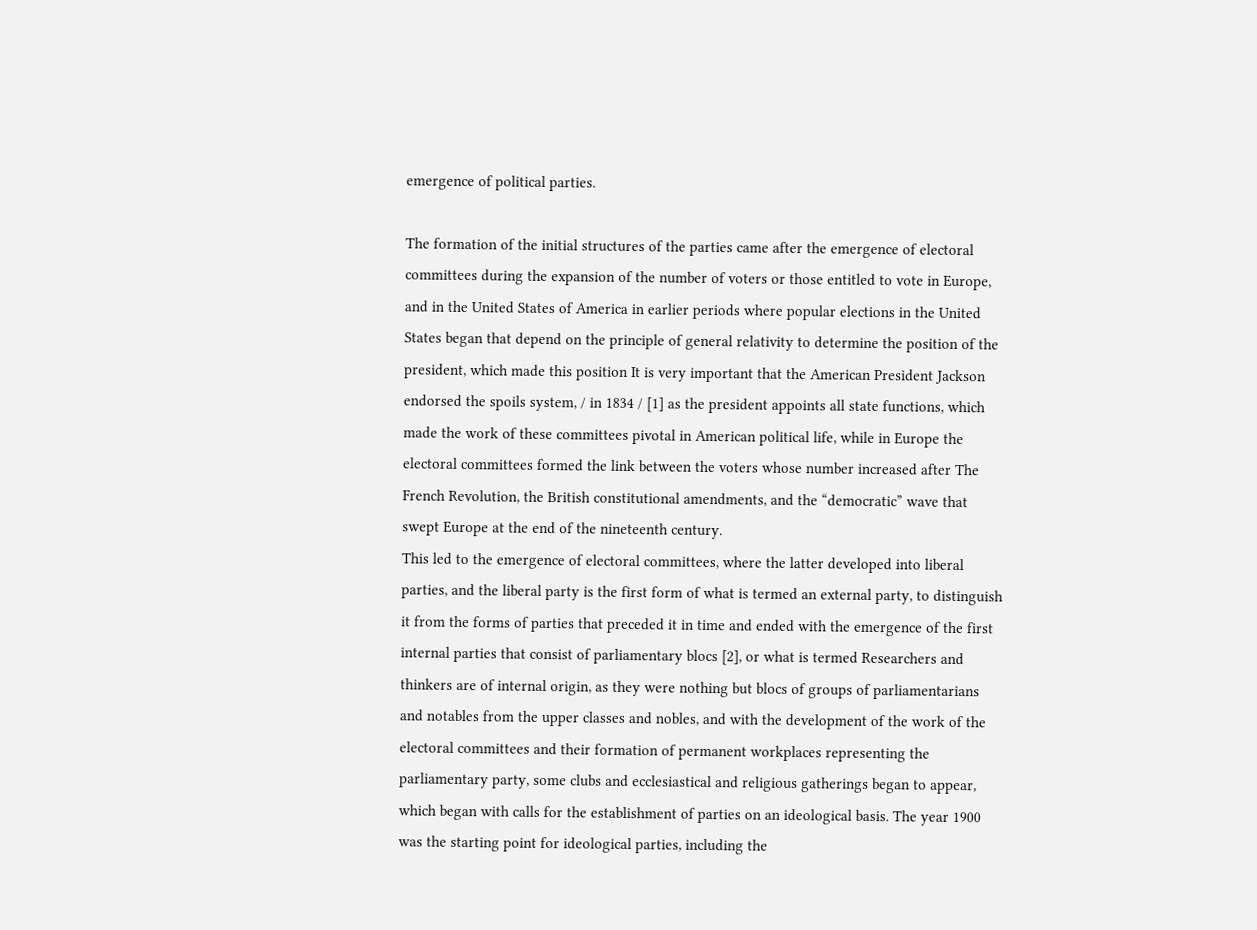emergence of political parties.

The formation of the initial structures of the parties came after the emergence of electoral committees during the expansion of the number of voters or those entitled to vote in Europe, and in the United States of America in earlier periods where popular elections in the United States began that depend on the principle of general relativity to determine the position of the president, which made this position It is very important that the American President Jackson endorsed the spoils system, / in 1834 / [1] as the president appoints all state functions, which made the work of these committees pivotal in American political life, while in Europe the electoral committees formed the link between the voters whose number increased after The French Revolution, the British constitutional amendments, and the “democratic” wave that swept Europe at the end of the nineteenth century.
This led to the emergence of electoral committees, where the latter developed into liberal parties, and the liberal party is the first form of what is termed an external party, to distinguish it from the forms of parties that preceded it in time and ended with the emergence of the first internal parties that consist of parliamentary blocs [2], or what is termed Researchers and thinkers are of internal origin, as they were nothing but blocs of groups of parliamentarians and notables from the upper classes and nobles, and with the development of the work of the electoral committees and their formation of permanent workplaces representing the parliamentary party, some clubs and ecclesiastical and religious gatherings began to appear, which began with calls for the establishment of parties on an ideological basis. The year 1900 was the starting point for ideological parties, including the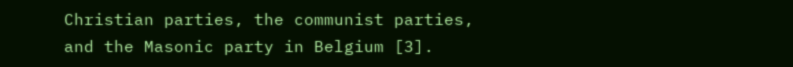Christian parties, the communist parties, and the Masonic party in Belgium [3].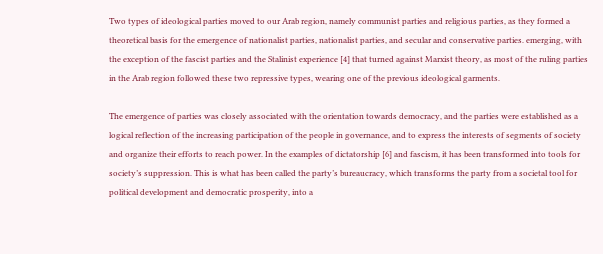Two types of ideological parties moved to our Arab region, namely communist parties and religious parties, as they formed a theoretical basis for the emergence of nationalist parties, nationalist parties, and secular and conservative parties. emerging, with the exception of the fascist parties and the Stalinist experience [4] that turned against Marxist theory, as most of the ruling parties in the Arab region followed these two repressive types, wearing one of the previous ideological garments.

The emergence of parties was closely associated with the orientation towards democracy, and the parties were established as a logical reflection of the increasing participation of the people in governance, and to express the interests of segments of society and organize their efforts to reach power. In the examples of dictatorship [6] and fascism, it has been transformed into tools for society’s suppression. This is what has been called the party’s bureaucracy, which transforms the party from a societal tool for political development and democratic prosperity, into a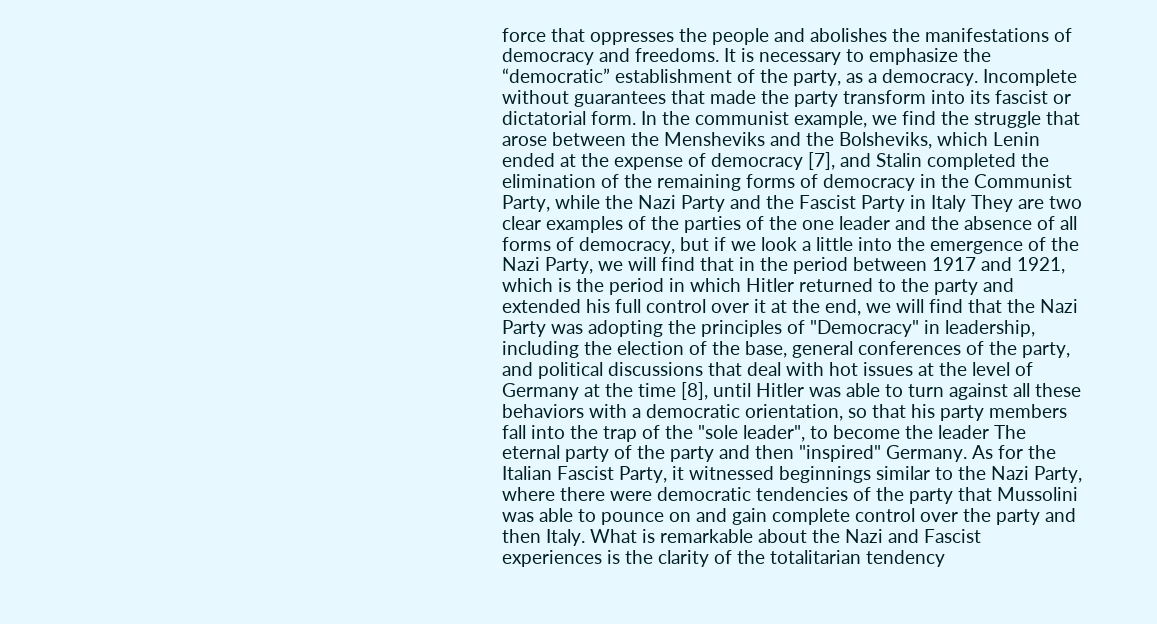force that oppresses the people and abolishes the manifestations of democracy and freedoms. It is necessary to emphasize the “democratic” establishment of the party, as a democracy. Incomplete without guarantees that made the party transform into its fascist or dictatorial form. In the communist example, we find the struggle that arose between the Mensheviks and the Bolsheviks, which Lenin ended at the expense of democracy [7], and Stalin completed the elimination of the remaining forms of democracy in the Communist Party, while the Nazi Party and the Fascist Party in Italy They are two clear examples of the parties of the one leader and the absence of all forms of democracy, but if we look a little into the emergence of the Nazi Party, we will find that in the period between 1917 and 1921, which is the period in which Hitler returned to the party and extended his full control over it at the end, we will find that the Nazi Party was adopting the principles of "Democracy" in leadership, including the election of the base, general conferences of the party, and political discussions that deal with hot issues at the level of Germany at the time [8], until Hitler was able to turn against all these behaviors with a democratic orientation, so that his party members fall into the trap of the "sole leader", to become the leader The eternal party of the party and then "inspired" Germany. As for the Italian Fascist Party, it witnessed beginnings similar to the Nazi Party, where there were democratic tendencies of the party that Mussolini was able to pounce on and gain complete control over the party and then Italy. What is remarkable about the Nazi and Fascist experiences is the clarity of the totalitarian tendency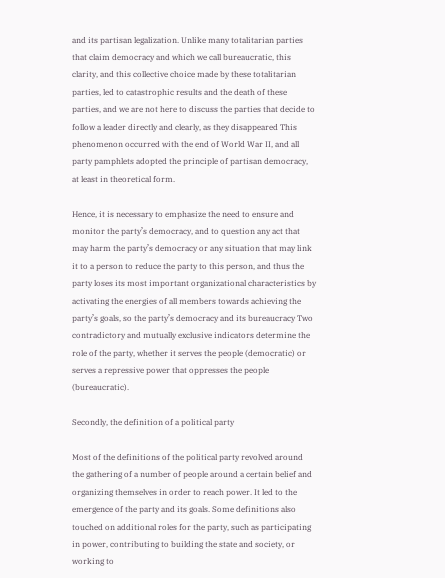and its partisan legalization. Unlike many totalitarian parties that claim democracy and which we call bureaucratic, this clarity, and this collective choice made by these totalitarian parties, led to catastrophic results and the death of these parties, and we are not here to discuss the parties that decide to follow a leader directly and clearly, as they disappeared This phenomenon occurred with the end of World War II, and all party pamphlets adopted the principle of partisan democracy, at least in theoretical form.

Hence, it is necessary to emphasize the need to ensure and monitor the party’s democracy, and to question any act that may harm the party’s democracy or any situation that may link it to a person to reduce the party to this person, and thus the party loses its most important organizational characteristics by activating the energies of all members towards achieving the party’s goals, so the party’s democracy and its bureaucracy Two contradictory and mutually exclusive indicators determine the role of the party, whether it serves the people (democratic) or serves a repressive power that oppresses the people (bureaucratic).

Secondly, the definition of a political party

Most of the definitions of the political party revolved around the gathering of a number of people around a certain belief and organizing themselves in order to reach power. It led to the emergence of the party and its goals. Some definitions also touched on additional roles for the party, such as participating in power, contributing to building the state and society, or working to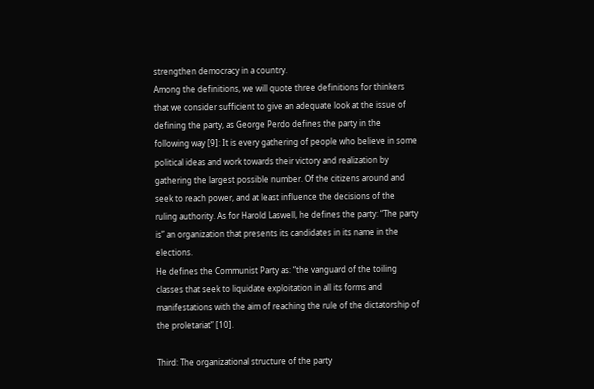strengthen democracy in a country.
Among the definitions, we will quote three definitions for thinkers that we consider sufficient to give an adequate look at the issue of defining the party, as George Perdo defines the party in the following way [9]: It is every gathering of people who believe in some political ideas and work towards their victory and realization by gathering the largest possible number. Of the citizens around and seek to reach power, and at least influence the decisions of the ruling authority. As for Harold Laswell, he defines the party: “The party is” an organization that presents its candidates in its name in the elections.
He defines the Communist Party as: “the vanguard of the toiling classes that seek to liquidate exploitation in all its forms and manifestations with the aim of reaching the rule of the dictatorship of the proletariat” [10].

Third: The organizational structure of the party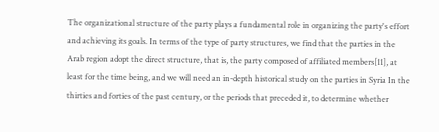The organizational structure of the party plays a fundamental role in organizing the party's effort and achieving its goals. In terms of the type of party structures, we find that the parties in the Arab region adopt the direct structure, that is, the party composed of affiliated members[11], at least for the time being, and we will need an in-depth historical study on the parties in Syria In the thirties and forties of the past century, or the periods that preceded it, to determine whether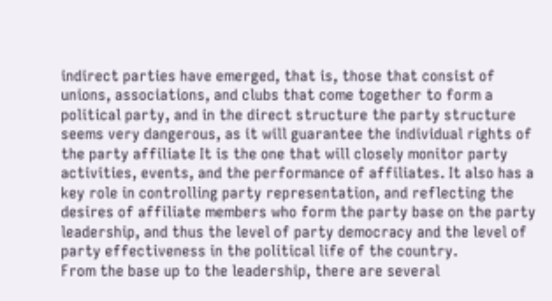indirect parties have emerged, that is, those that consist of unions, associations, and clubs that come together to form a political party, and in the direct structure the party structure seems very dangerous, as it will guarantee the individual rights of the party affiliate It is the one that will closely monitor party activities, events, and the performance of affiliates. It also has a key role in controlling party representation, and reflecting the desires of affiliate members who form the party base on the party leadership, and thus the level of party democracy and the level of party effectiveness in the political life of the country.
From the base up to the leadership, there are several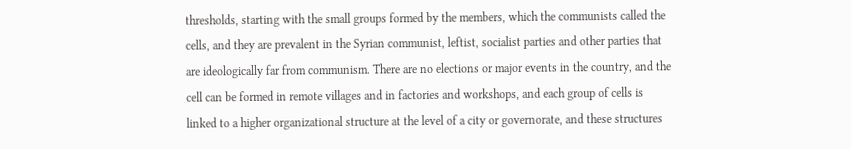thresholds, starting with the small groups formed by the members, which the communists called the cells, and they are prevalent in the Syrian communist, leftist, socialist parties and other parties that are ideologically far from communism. There are no elections or major events in the country, and the cell can be formed in remote villages and in factories and workshops, and each group of cells is linked to a higher organizational structure at the level of a city or governorate, and these structures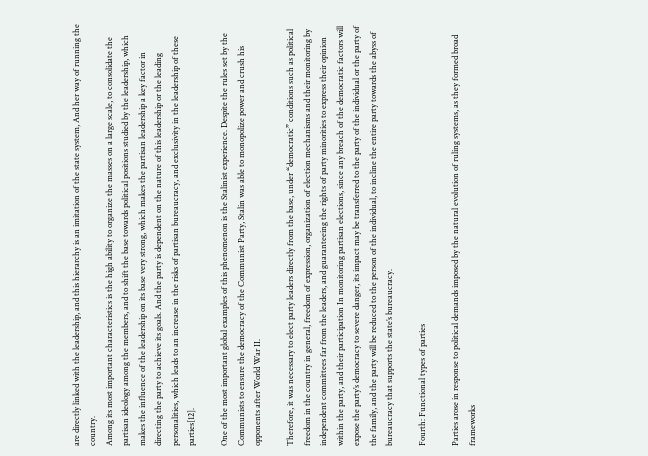are directly linked with the leadership, and this hierarchy is an imitation of the state system, And her way of running the country.
Among its most important characteristics is the high ability to organize the masses on a large scale, to consolidate the partisan ideology among the members, and to shift the base towards political positions studied by the leadership, which makes the influence of the leadership on its base very strong, which makes the partisan leadership a key factor in directing the party to achieve its goals. And the party is dependent on the nature of this leadership or the leading personalities, which leads to an increase in the risks of partisan bureaucracy, and exclusivity in the leadership of these parties[12].

One of the most important global examples of this phenomenon is the Stalinist experience. Despite the rules set by the Communists to ensure the democracy of the Communist Party, Stalin was able to monopolize power and crush his opponents after World War II.

Therefore, it was necessary to elect party leaders directly from the base, under “democratic” conditions such as political freedom in the country in general, freedom of expression, organization of election mechanisms and their monitoring by independent committees far from the leaders, and guaranteeing the rights of party minorities to express their opinion within the party, and their participation In monitoring partisan elections, since any breach of the democratic factors will expose the party’s democracy to severe danger, its impact may be transferred to the party of the individual or the party of the family, and the party will be reduced to the person of the individual, to incline the entire party towards the abyss of bureaucracy that supports the state’s bureaucracy.

Fourth: Functional types of parties

Parties arose in response to political demands imposed by the natural evolution of ruling systems, as they formed broad frameworks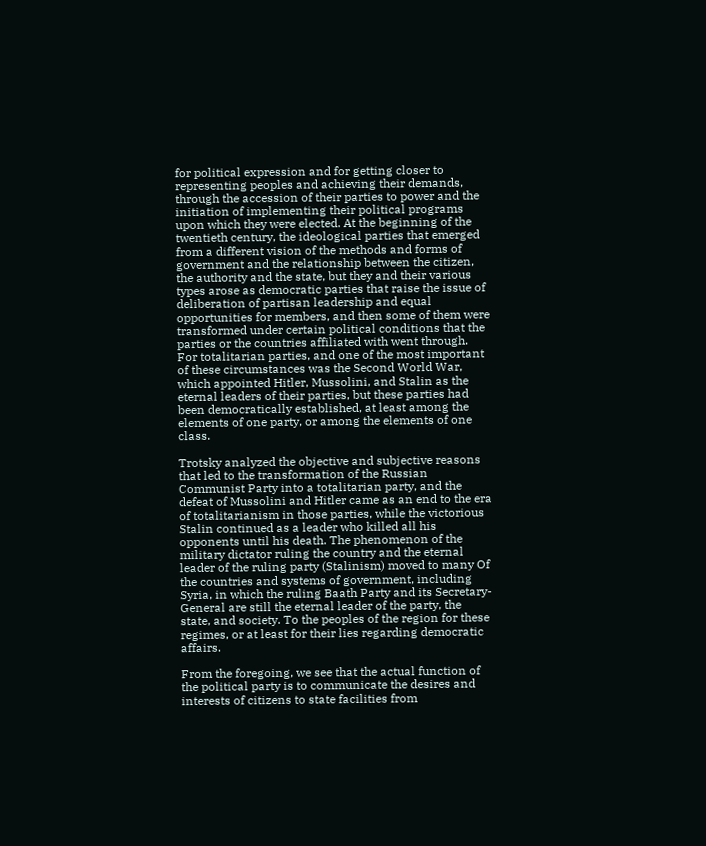for political expression and for getting closer to representing peoples and achieving their demands, through the accession of their parties to power and the initiation of implementing their political programs upon which they were elected. At the beginning of the twentieth century, the ideological parties that emerged from a different vision of the methods and forms of government and the relationship between the citizen, the authority and the state, but they and their various types arose as democratic parties that raise the issue of deliberation of partisan leadership and equal opportunities for members, and then some of them were transformed under certain political conditions that the parties or the countries affiliated with went through. For totalitarian parties, and one of the most important of these circumstances was the Second World War, which appointed Hitler, Mussolini, and Stalin as the eternal leaders of their parties, but these parties had been democratically established, at least among the elements of one party, or among the elements of one class.

Trotsky analyzed the objective and subjective reasons that led to the transformation of the Russian Communist Party into a totalitarian party, and the defeat of Mussolini and Hitler came as an end to the era of totalitarianism in those parties, while the victorious Stalin continued as a leader who killed all his opponents until his death. The phenomenon of the military dictator ruling the country and the eternal leader of the ruling party (Stalinism) moved to many Of the countries and systems of government, including Syria, in which the ruling Baath Party and its Secretary-General are still the eternal leader of the party, the state, and society. To the peoples of the region for these regimes, or at least for their lies regarding democratic affairs.

From the foregoing, we see that the actual function of the political party is to communicate the desires and interests of citizens to state facilities from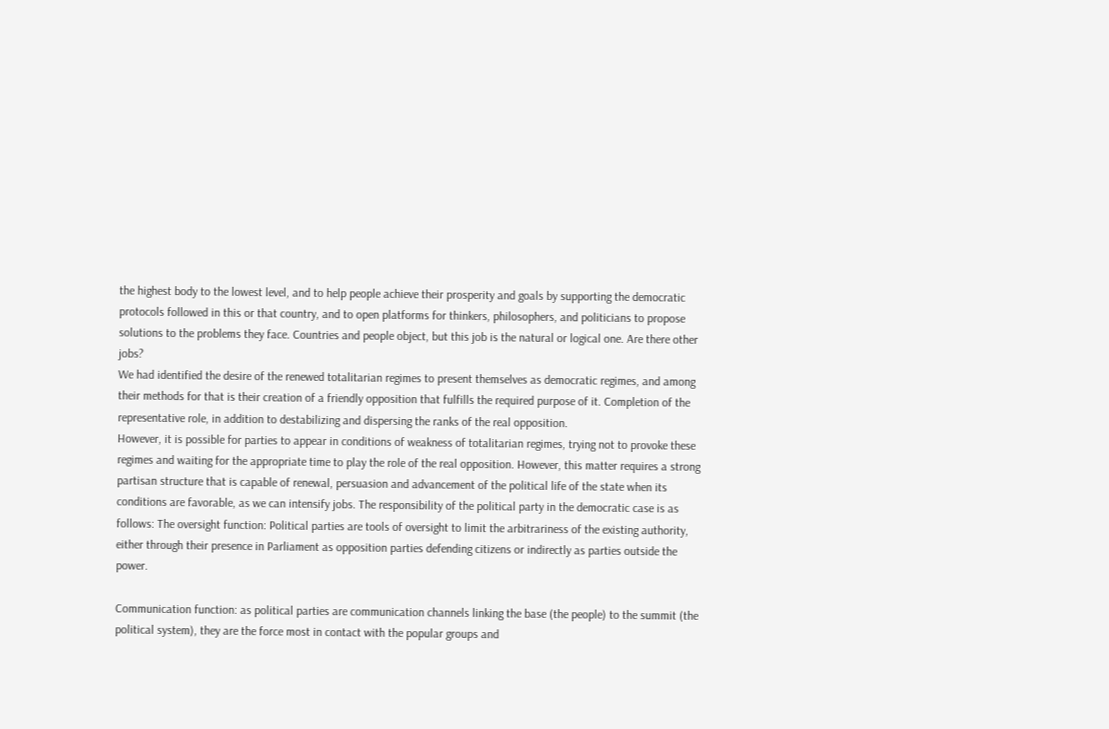the highest body to the lowest level, and to help people achieve their prosperity and goals by supporting the democratic protocols followed in this or that country, and to open platforms for thinkers, philosophers, and politicians to propose solutions to the problems they face. Countries and people object, but this job is the natural or logical one. Are there other jobs?
We had identified the desire of the renewed totalitarian regimes to present themselves as democratic regimes, and among their methods for that is their creation of a friendly opposition that fulfills the required purpose of it. Completion of the representative role, in addition to destabilizing and dispersing the ranks of the real opposition.
However, it is possible for parties to appear in conditions of weakness of totalitarian regimes, trying not to provoke these regimes and waiting for the appropriate time to play the role of the real opposition. However, this matter requires a strong partisan structure that is capable of renewal, persuasion and advancement of the political life of the state when its conditions are favorable, as we can intensify jobs. The responsibility of the political party in the democratic case is as follows: The oversight function: Political parties are tools of oversight to limit the arbitrariness of the existing authority, either through their presence in Parliament as opposition parties defending citizens or indirectly as parties outside the power.

Communication function: as political parties are communication channels linking the base (the people) to the summit (the political system), they are the force most in contact with the popular groups and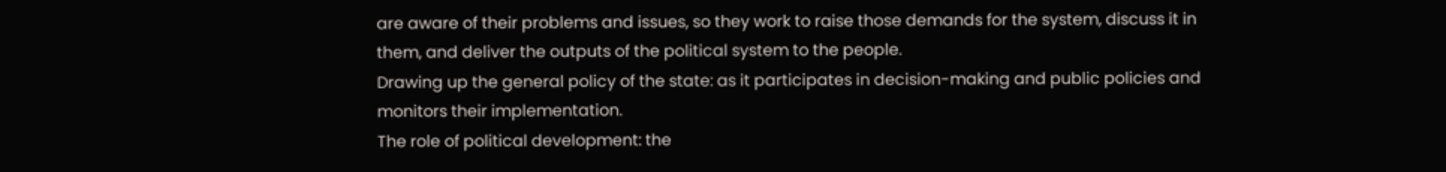are aware of their problems and issues, so they work to raise those demands for the system, discuss it in them, and deliver the outputs of the political system to the people.
Drawing up the general policy of the state: as it participates in decision-making and public policies and monitors their implementation.
The role of political development: the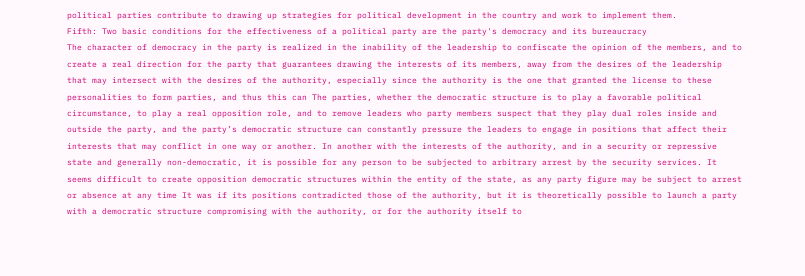political parties contribute to drawing up strategies for political development in the country and work to implement them.
Fifth: Two basic conditions for the effectiveness of a political party are the party's democracy and its bureaucracy
The character of democracy in the party is realized in the inability of the leadership to confiscate the opinion of the members, and to create a real direction for the party that guarantees drawing the interests of its members, away from the desires of the leadership that may intersect with the desires of the authority, especially since the authority is the one that granted the license to these personalities to form parties, and thus this can The parties, whether the democratic structure is to play a favorable political circumstance, to play a real opposition role, and to remove leaders who party members suspect that they play dual roles inside and outside the party, and the party’s democratic structure can constantly pressure the leaders to engage in positions that affect their interests that may conflict in one way or another. In another with the interests of the authority, and in a security or repressive state and generally non-democratic, it is possible for any person to be subjected to arbitrary arrest by the security services. It seems difficult to create opposition democratic structures within the entity of the state, as any party figure may be subject to arrest or absence at any time It was if its positions contradicted those of the authority, but it is theoretically possible to launch a party with a democratic structure compromising with the authority, or for the authority itself to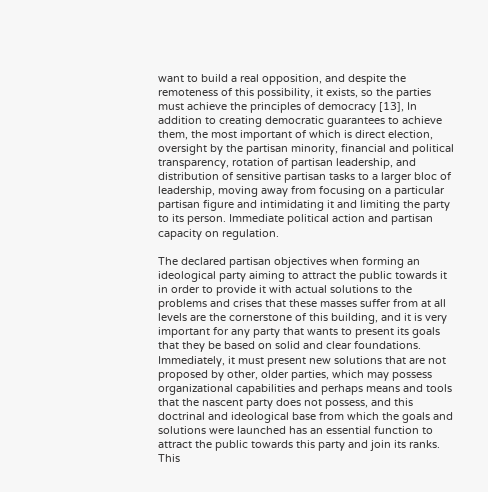want to build a real opposition, and despite the remoteness of this possibility, it exists, so the parties must achieve the principles of democracy [13], In addition to creating democratic guarantees to achieve them, the most important of which is direct election, oversight by the partisan minority, financial and political transparency, rotation of partisan leadership, and distribution of sensitive partisan tasks to a larger bloc of leadership, moving away from focusing on a particular partisan figure and intimidating it and limiting the party to its person. Immediate political action and partisan capacity on regulation.

The declared partisan objectives when forming an ideological party aiming to attract the public towards it in order to provide it with actual solutions to the problems and crises that these masses suffer from at all levels are the cornerstone of this building, and it is very important for any party that wants to present its goals that they be based on solid and clear foundations. Immediately, it must present new solutions that are not proposed by other, older parties, which may possess organizational capabilities and perhaps means and tools that the nascent party does not possess, and this doctrinal and ideological base from which the goals and solutions were launched has an essential function to attract the public towards this party and join its ranks. This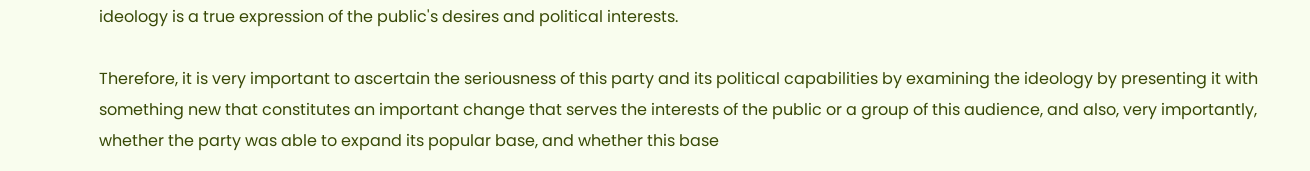ideology is a true expression of the public's desires and political interests.

Therefore, it is very important to ascertain the seriousness of this party and its political capabilities by examining the ideology by presenting it with something new that constitutes an important change that serves the interests of the public or a group of this audience, and also, very importantly, whether the party was able to expand its popular base, and whether this base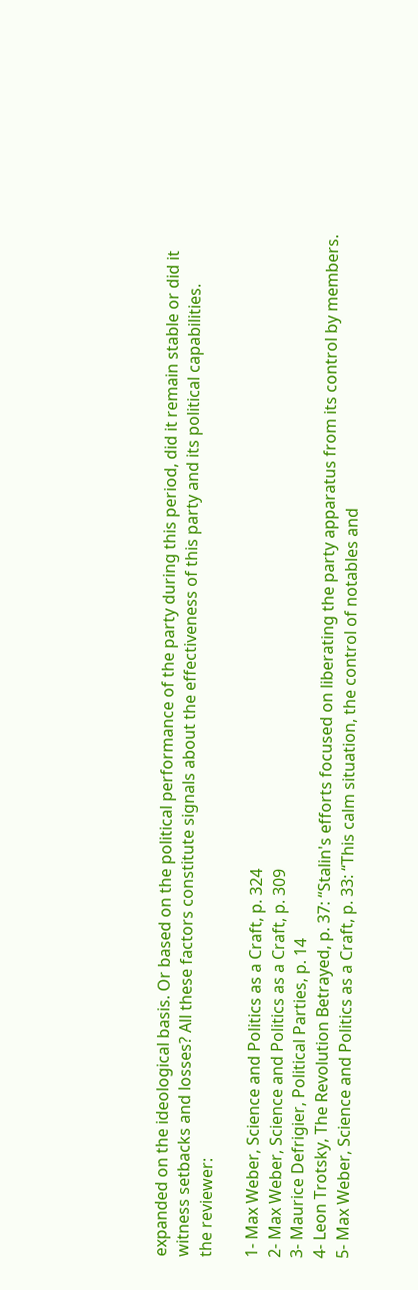expanded on the ideological basis. Or based on the political performance of the party during this period, did it remain stable or did it witness setbacks and losses? All these factors constitute signals about the effectiveness of this party and its political capabilities.
the reviewer:

1- Max Weber, Science and Politics as a Craft, p. 324
2- Max Weber, Science and Politics as a Craft, p. 309
3- Maurice Defrigier, Political Parties, p. 14
4- Leon Trotsky, The Revolution Betrayed, p. 37: “Stalin's efforts focused on liberating the party apparatus from its control by members.
5- Max Weber, Science and Politics as a Craft, p. 33: “This calm situation, the control of notables and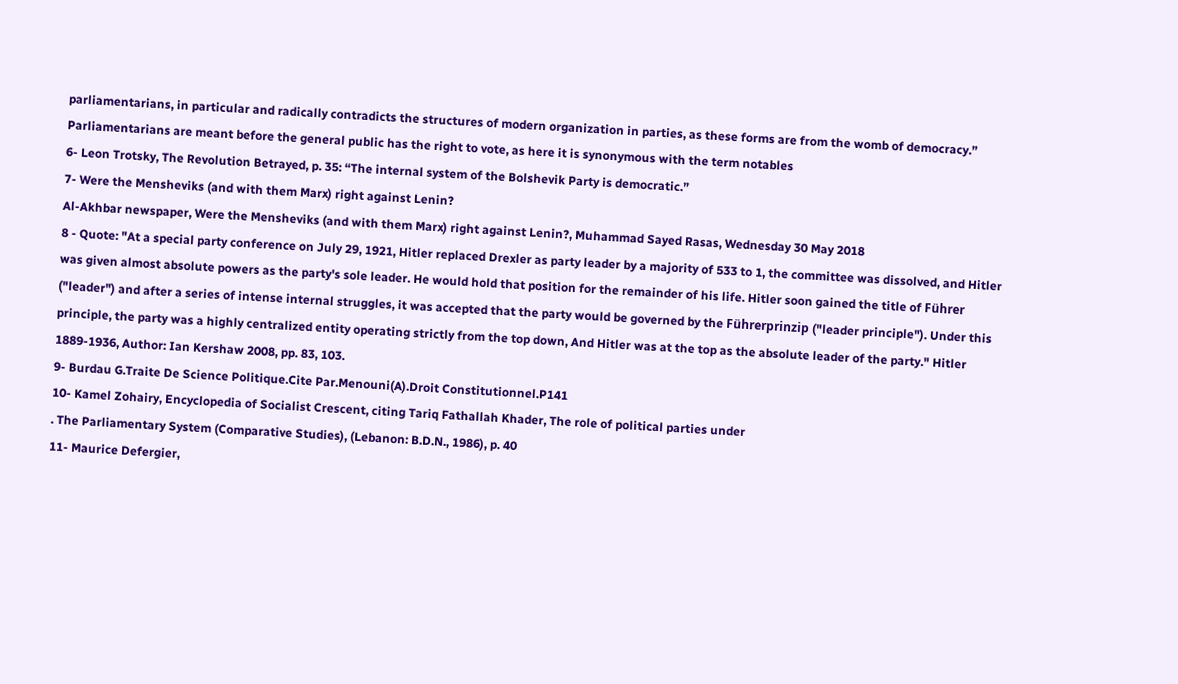parliamentarians, in particular and radically contradicts the structures of modern organization in parties, as these forms are from the womb of democracy.” Parliamentarians are meant before the general public has the right to vote, as here it is synonymous with the term notables
6- Leon Trotsky, The Revolution Betrayed, p. 35: “The internal system of the Bolshevik Party is democratic.”
7- Were the Mensheviks (and with them Marx) right against Lenin?
Al-Akhbar newspaper, Were the Mensheviks (and with them Marx) right against Lenin?, Muhammad Sayed Rasas, Wednesday 30 May 2018
8 - Quote: "At a special party conference on July 29, 1921, Hitler replaced Drexler as party leader by a majority of 533 to 1, the committee was dissolved, and Hitler was given almost absolute powers as the party's sole leader. He would hold that position for the remainder of his life. Hitler soon gained the title of Führer ("leader") and after a series of intense internal struggles, it was accepted that the party would be governed by the Führerprinzip ("leader principle"). Under this principle, the party was a highly centralized entity operating strictly from the top down, And Hitler was at the top as the absolute leader of the party." Hitler 1889-1936, Author: Ian Kershaw 2008, pp. 83, 103.
9- Burdau G.Traite De Science Politique.Cite Par.Menouni(A).Droit Constitutionnel.P141
10- Kamel Zohairy, Encyclopedia of Socialist Crescent, citing Tariq Fathallah Khader, The role of political parties under
. The Parliamentary System (Comparative Studies), (Lebanon: B.D.N., 1986), p. 40
11- Maurice Defergier,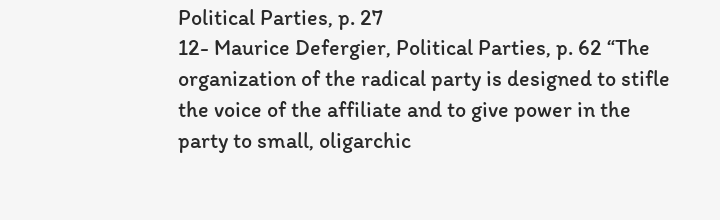Political Parties, p. 27
12- Maurice Defergier, Political Parties, p. 62 “The organization of the radical party is designed to stifle the voice of the affiliate and to give power in the party to small, oligarchic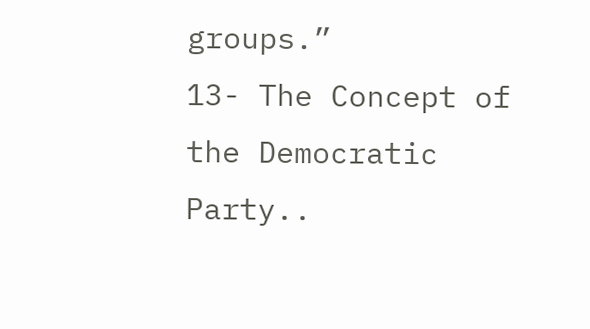groups.”
13- The Concept of the Democratic Party..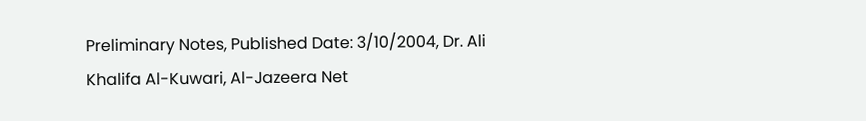Preliminary Notes, Published Date: 3/10/2004, Dr. Ali Khalifa Al-Kuwari, Al-Jazeera Net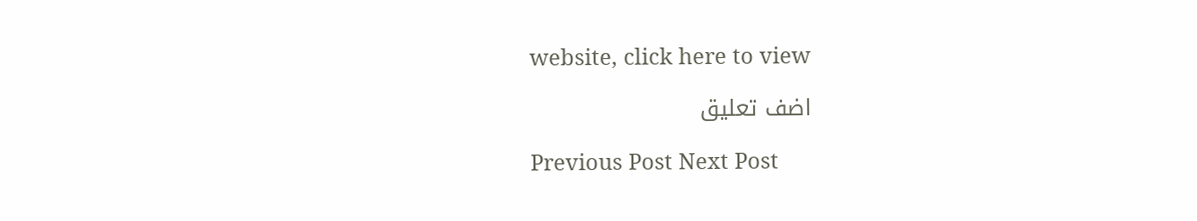website, click here to view

اضف تعليق

Previous Post Next Post